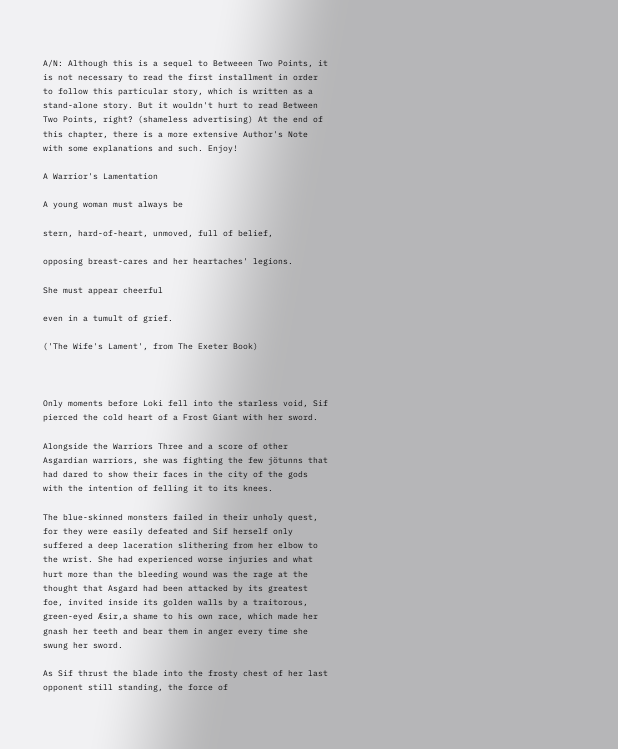A/N: Although this is a sequel to Betweeen Two Points, it is not necessary to read the first installment in order to follow this particular story, which is written as a stand-alone story. But it wouldn't hurt to read Between Two Points, right? (shameless advertising) At the end of this chapter, there is a more extensive Author's Note with some explanations and such. Enjoy!

A Warrior's Lamentation

A young woman must always be

stern, hard-of-heart, unmoved, full of belief,

opposing breast-cares and her heartaches' legions.

She must appear cheerful

even in a tumult of grief.

('The Wife's Lament', from The Exeter Book)



Only moments before Loki fell into the starless void, Sif pierced the cold heart of a Frost Giant with her sword.

Alongside the Warriors Three and a score of other Asgardian warriors, she was fighting the few jötunns that had dared to show their faces in the city of the gods with the intention of felling it to its knees.

The blue-skinned monsters failed in their unholy quest, for they were easily defeated and Sif herself only suffered a deep laceration slithering from her elbow to the wrist. She had experienced worse injuries and what hurt more than the bleeding wound was the rage at the thought that Asgard had been attacked by its greatest foe, invited inside its golden walls by a traitorous, green-eyed Æsir,a shame to his own race, which made her gnash her teeth and bear them in anger every time she swung her sword.

As Sif thrust the blade into the frosty chest of her last opponent still standing, the force of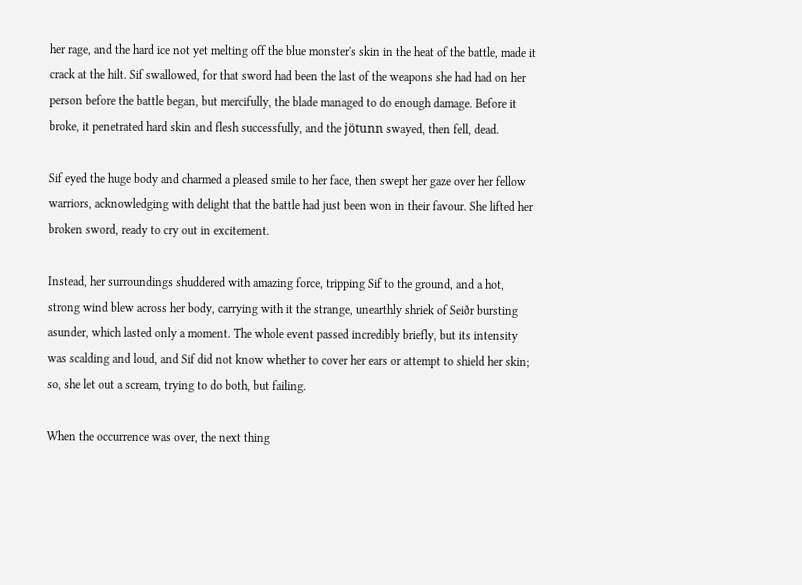her rage, and the hard ice not yet melting off the blue monster's skin in the heat of the battle, made it crack at the hilt. Sif swallowed, for that sword had been the last of the weapons she had had on her person before the battle began, but mercifully, the blade managed to do enough damage. Before it broke, it penetrated hard skin and flesh successfully, and the jötunn swayed, then fell, dead.

Sif eyed the huge body and charmed a pleased smile to her face, then swept her gaze over her fellow warriors, acknowledging with delight that the battle had just been won in their favour. She lifted her broken sword, ready to cry out in excitement.

Instead, her surroundings shuddered with amazing force, tripping Sif to the ground, and a hot, strong wind blew across her body, carrying with it the strange, unearthly shriek of Seiðr bursting asunder, which lasted only a moment. The whole event passed incredibly briefly, but its intensity was scalding and loud, and Sif did not know whether to cover her ears or attempt to shield her skin; so, she let out a scream, trying to do both, but failing.

When the occurrence was over, the next thing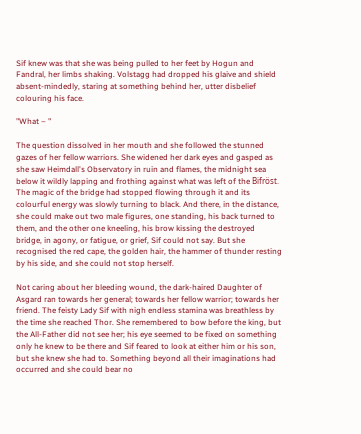Sif knew was that she was being pulled to her feet by Hogun and Fandral, her limbs shaking. Volstagg had dropped his glaive and shield absent-mindedly, staring at something behind her, utter disbelief colouring his face.

"What – "

The question dissolved in her mouth and she followed the stunned gazes of her fellow warriors. She widened her dark eyes and gasped as she saw Heimdall's Observatory in ruin and flames, the midnight sea below it wildly lapping and frothing against what was left of the Bifröst. The magic of the bridge had stopped flowing through it and its colourful energy was slowly turning to black. And there, in the distance, she could make out two male figures, one standing, his back turned to them, and the other one kneeling, his brow kissing the destroyed bridge, in agony, or fatigue, or grief, Sif could not say. But she recognised the red cape, the golden hair, the hammer of thunder resting by his side, and she could not stop herself.

Not caring about her bleeding wound, the dark-haired Daughter of Asgard ran towards her general; towards her fellow warrior; towards her friend. The feisty Lady Sif with nigh endless stamina was breathless by the time she reached Thor. She remembered to bow before the king, but the All-Father did not see her; his eye seemed to be fixed on something only he knew to be there and Sif feared to look at either him or his son, but she knew she had to. Something beyond all their imaginations had occurred and she could bear no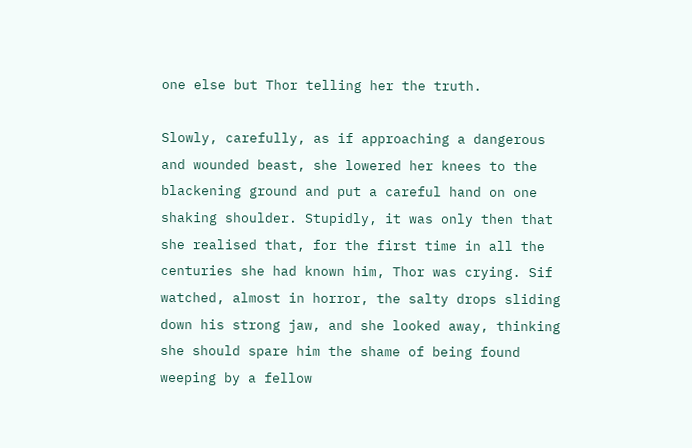one else but Thor telling her the truth.

Slowly, carefully, as if approaching a dangerous and wounded beast, she lowered her knees to the blackening ground and put a careful hand on one shaking shoulder. Stupidly, it was only then that she realised that, for the first time in all the centuries she had known him, Thor was crying. Sif watched, almost in horror, the salty drops sliding down his strong jaw, and she looked away, thinking she should spare him the shame of being found weeping by a fellow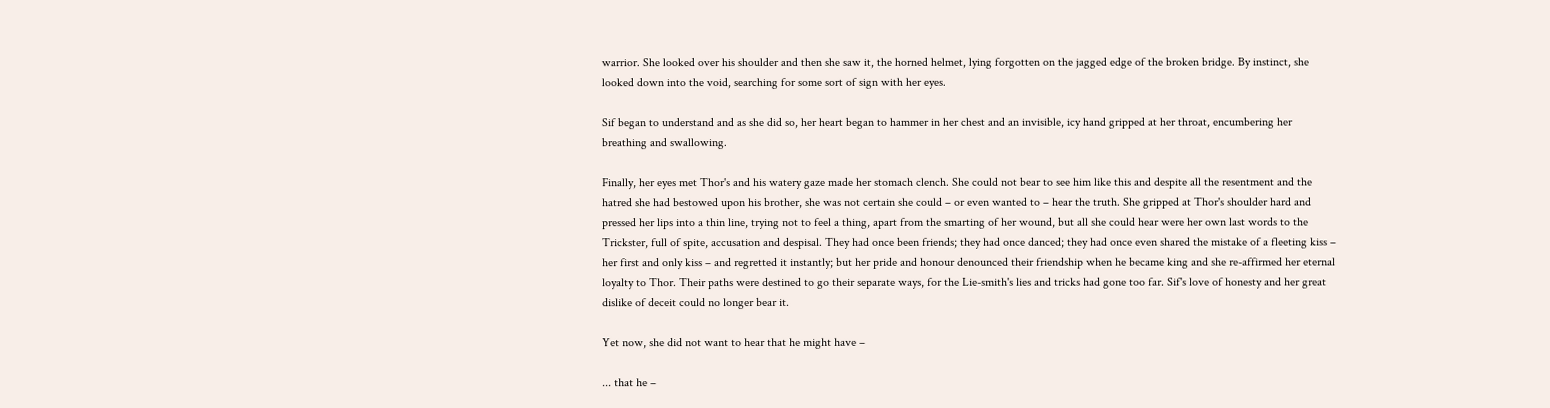warrior. She looked over his shoulder and then she saw it, the horned helmet, lying forgotten on the jagged edge of the broken bridge. By instinct, she looked down into the void, searching for some sort of sign with her eyes.

Sif began to understand and as she did so, her heart began to hammer in her chest and an invisible, icy hand gripped at her throat, encumbering her breathing and swallowing.

Finally, her eyes met Thor's and his watery gaze made her stomach clench. She could not bear to see him like this and despite all the resentment and the hatred she had bestowed upon his brother, she was not certain she could – or even wanted to – hear the truth. She gripped at Thor's shoulder hard and pressed her lips into a thin line, trying not to feel a thing, apart from the smarting of her wound, but all she could hear were her own last words to the Trickster, full of spite, accusation and despisal. They had once been friends; they had once danced; they had once even shared the mistake of a fleeting kiss – her first and only kiss – and regretted it instantly; but her pride and honour denounced their friendship when he became king and she re-affirmed her eternal loyalty to Thor. Their paths were destined to go their separate ways, for the Lie-smith's lies and tricks had gone too far. Sif's love of honesty and her great dislike of deceit could no longer bear it.

Yet now, she did not want to hear that he might have –

... that he –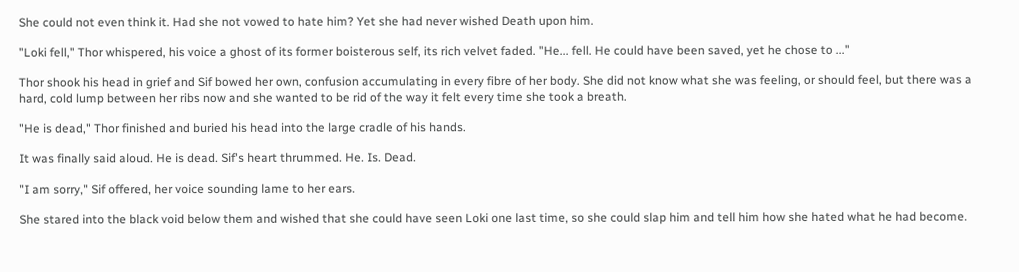She could not even think it. Had she not vowed to hate him? Yet she had never wished Death upon him.

"Loki fell," Thor whispered, his voice a ghost of its former boisterous self, its rich velvet faded. "He... fell. He could have been saved, yet he chose to ..."

Thor shook his head in grief and Sif bowed her own, confusion accumulating in every fibre of her body. She did not know what she was feeling, or should feel, but there was a hard, cold lump between her ribs now and she wanted to be rid of the way it felt every time she took a breath.

"He is dead," Thor finished and buried his head into the large cradle of his hands.

It was finally said aloud. He is dead. Sif's heart thrummed. He. Is. Dead.

"I am sorry," Sif offered, her voice sounding lame to her ears.

She stared into the black void below them and wished that she could have seen Loki one last time, so she could slap him and tell him how she hated what he had become.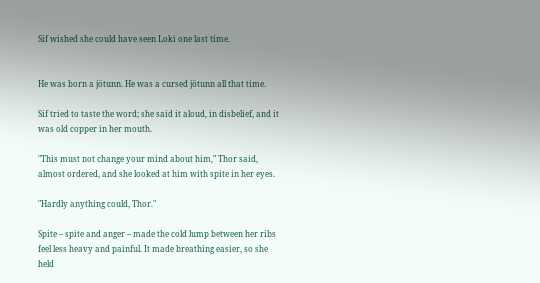Sif wished she could have seen Loki one last time.


He was born a jötunn. He was a cursed jötunn all that time.

Sif tried to taste the word; she said it aloud, in disbelief, and it was old copper in her mouth.

"This must not change your mind about him," Thor said, almost ordered, and she looked at him with spite in her eyes.

"Hardly anything could, Thor."

Spite – spite and anger – made the cold lump between her ribs feel less heavy and painful. It made breathing easier, so she held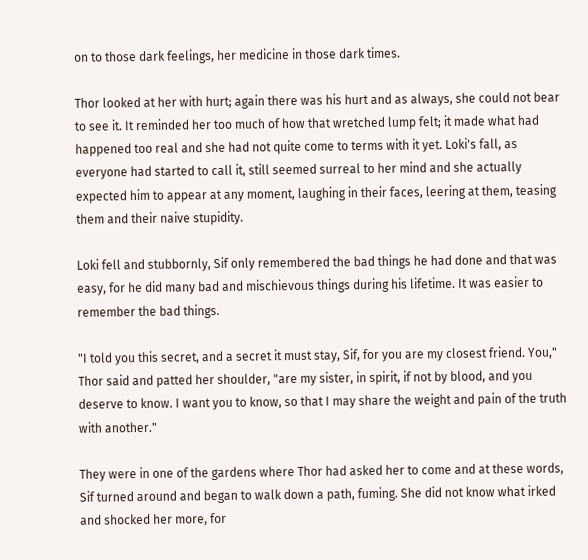on to those dark feelings, her medicine in those dark times.

Thor looked at her with hurt; again there was his hurt and as always, she could not bear to see it. It reminded her too much of how that wretched lump felt; it made what had happened too real and she had not quite come to terms with it yet. Loki's fall, as everyone had started to call it, still seemed surreal to her mind and she actually expected him to appear at any moment, laughing in their faces, leering at them, teasing them and their naive stupidity.

Loki fell and stubbornly, Sif only remembered the bad things he had done and that was easy, for he did many bad and mischievous things during his lifetime. It was easier to remember the bad things.

"I told you this secret, and a secret it must stay, Sif, for you are my closest friend. You," Thor said and patted her shoulder, "are my sister, in spirit, if not by blood, and you deserve to know. I want you to know, so that I may share the weight and pain of the truth with another."

They were in one of the gardens where Thor had asked her to come and at these words, Sif turned around and began to walk down a path, fuming. She did not know what irked and shocked her more, for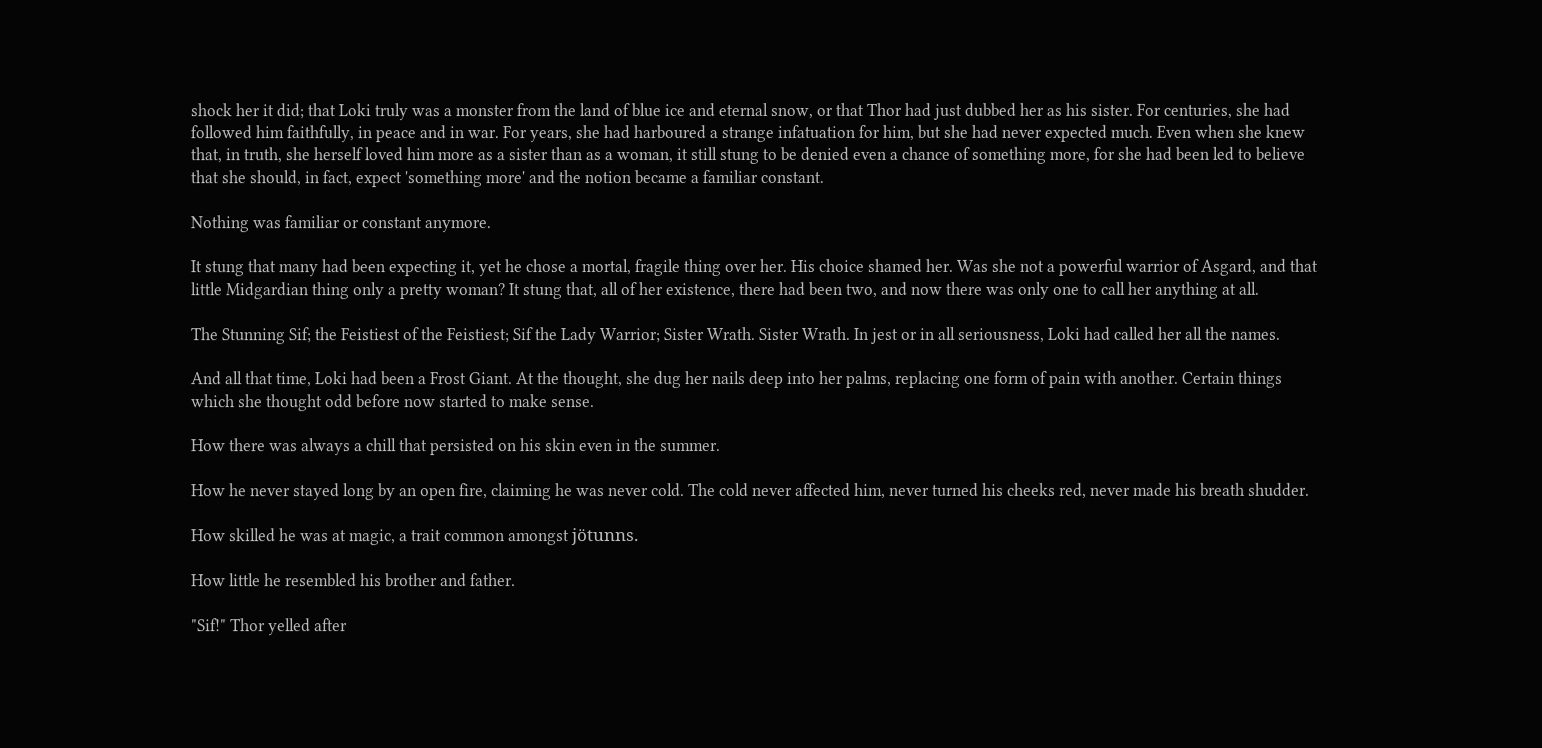shock her it did; that Loki truly was a monster from the land of blue ice and eternal snow, or that Thor had just dubbed her as his sister. For centuries, she had followed him faithfully, in peace and in war. For years, she had harboured a strange infatuation for him, but she had never expected much. Even when she knew that, in truth, she herself loved him more as a sister than as a woman, it still stung to be denied even a chance of something more, for she had been led to believe that she should, in fact, expect 'something more' and the notion became a familiar constant.

Nothing was familiar or constant anymore.

It stung that many had been expecting it, yet he chose a mortal, fragile thing over her. His choice shamed her. Was she not a powerful warrior of Asgard, and that little Midgardian thing only a pretty woman? It stung that, all of her existence, there had been two, and now there was only one to call her anything at all.

The Stunning Sif; the Feistiest of the Feistiest; Sif the Lady Warrior; Sister Wrath. Sister Wrath. In jest or in all seriousness, Loki had called her all the names.

And all that time, Loki had been a Frost Giant. At the thought, she dug her nails deep into her palms, replacing one form of pain with another. Certain things which she thought odd before now started to make sense.

How there was always a chill that persisted on his skin even in the summer.

How he never stayed long by an open fire, claiming he was never cold. The cold never affected him, never turned his cheeks red, never made his breath shudder.

How skilled he was at magic, a trait common amongst jötunns.

How little he resembled his brother and father.

"Sif!" Thor yelled after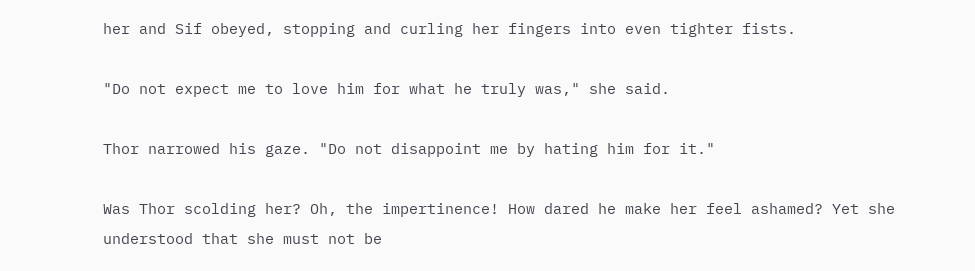her and Sif obeyed, stopping and curling her fingers into even tighter fists.

"Do not expect me to love him for what he truly was," she said.

Thor narrowed his gaze. "Do not disappoint me by hating him for it."

Was Thor scolding her? Oh, the impertinence! How dared he make her feel ashamed? Yet she understood that she must not be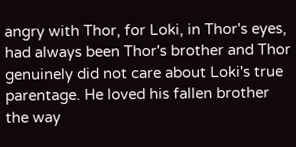angry with Thor, for Loki, in Thor's eyes, had always been Thor's brother and Thor genuinely did not care about Loki's true parentage. He loved his fallen brother the way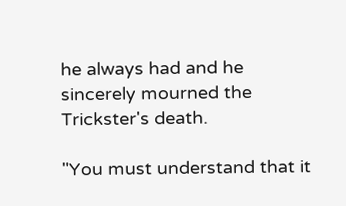he always had and he sincerely mourned the Trickster's death.

"You must understand that it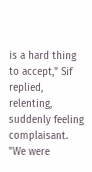is a hard thing to accept," Sif replied, relenting, suddenly feeling complaisant. "We were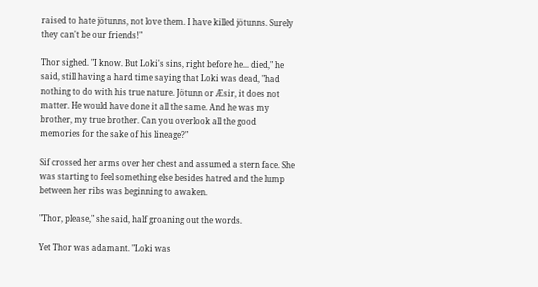raised to hate jötunns, not love them. I have killed jötunns. Surely they can't be our friends!"

Thor sighed. "I know. But Loki's sins, right before he... died," he said, still having a hard time saying that Loki was dead, "had nothing to do with his true nature. Jötunn or Æsir, it does not matter. He would have done it all the same. And he was my brother, my true brother. Can you overlook all the good memories for the sake of his lineage?"

Sif crossed her arms over her chest and assumed a stern face. She was starting to feel something else besides hatred and the lump between her ribs was beginning to awaken.

"Thor, please," she said, half groaning out the words.

Yet Thor was adamant. "Loki was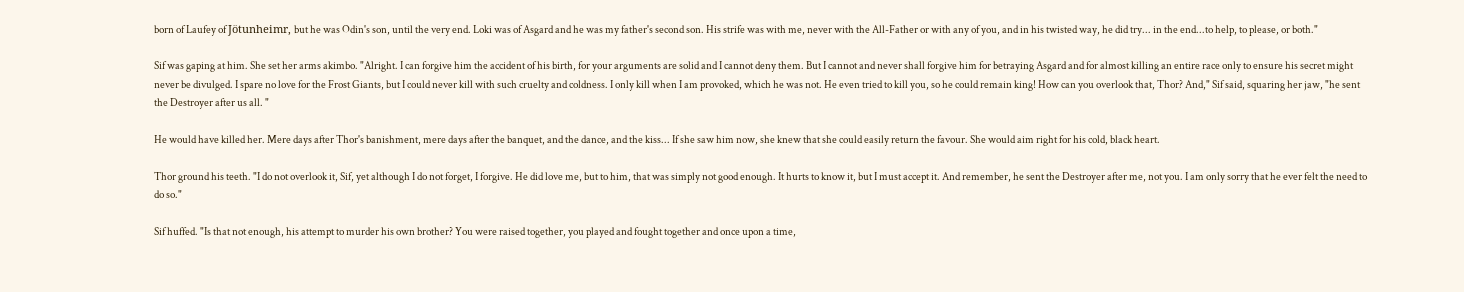born of Laufey of Jötunheimr, but he was Odin's son, until the very end. Loki was of Asgard and he was my father's second son. His strife was with me, never with the All-Father or with any of you, and in his twisted way, he did try... in the end...to help, to please, or both."

Sif was gaping at him. She set her arms akimbo. "Alright. I can forgive him the accident of his birth, for your arguments are solid and I cannot deny them. But I cannot and never shall forgive him for betraying Asgard and for almost killing an entire race only to ensure his secret might never be divulged. I spare no love for the Frost Giants, but I could never kill with such cruelty and coldness. I only kill when I am provoked, which he was not. He even tried to kill you, so he could remain king! How can you overlook that, Thor? And," Sif said, squaring her jaw, "he sent the Destroyer after us all. "

He would have killed her. Mere days after Thor's banishment, mere days after the banquet, and the dance, and the kiss... If she saw him now, she knew that she could easily return the favour. She would aim right for his cold, black heart.

Thor ground his teeth. "I do not overlook it, Sif, yet although I do not forget, I forgive. He did love me, but to him, that was simply not good enough. It hurts to know it, but I must accept it. And remember, he sent the Destroyer after me, not you. I am only sorry that he ever felt the need to do so."

Sif huffed. "Is that not enough, his attempt to murder his own brother? You were raised together, you played and fought together and once upon a time,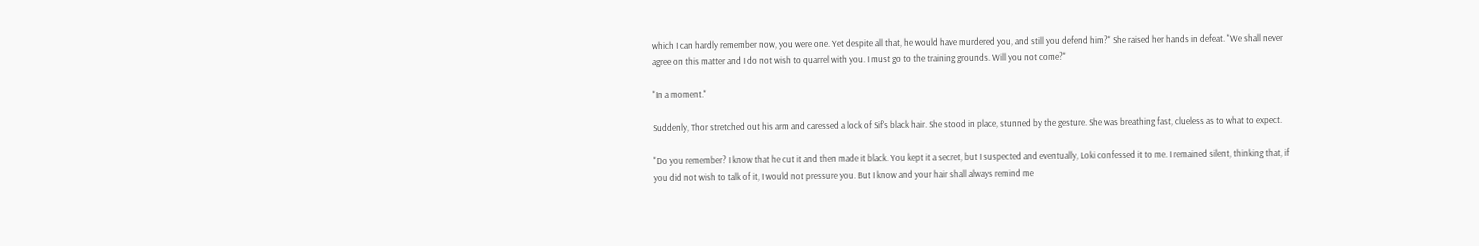which I can hardly remember now, you were one. Yet despite all that, he would have murdered you, and still you defend him?" She raised her hands in defeat. "We shall never agree on this matter and I do not wish to quarrel with you. I must go to the training grounds. Will you not come?"

"In a moment."

Suddenly, Thor stretched out his arm and caressed a lock of Sif's black hair. She stood in place, stunned by the gesture. She was breathing fast, clueless as to what to expect.

"Do you remember? I know that he cut it and then made it black. You kept it a secret, but I suspected and eventually, Loki confessed it to me. I remained silent, thinking that, if you did not wish to talk of it, I would not pressure you. But I know and your hair shall always remind me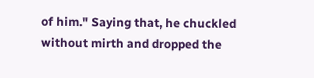of him." Saying that, he chuckled without mirth and dropped the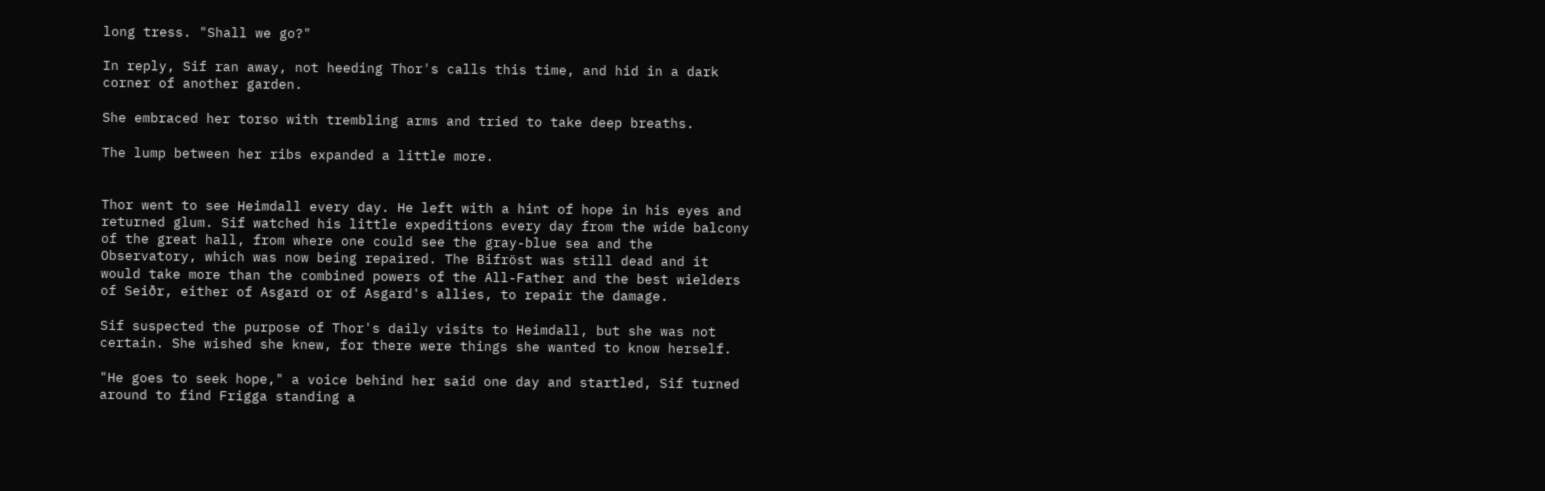long tress. "Shall we go?"

In reply, Sif ran away, not heeding Thor's calls this time, and hid in a dark corner of another garden.

She embraced her torso with trembling arms and tried to take deep breaths.

The lump between her ribs expanded a little more.


Thor went to see Heimdall every day. He left with a hint of hope in his eyes and returned glum. Sif watched his little expeditions every day from the wide balcony of the great hall, from where one could see the gray-blue sea and the Observatory, which was now being repaired. The Bifröst was still dead and it would take more than the combined powers of the All-Father and the best wielders of Seiðr, either of Asgard or of Asgard's allies, to repair the damage.

Sif suspected the purpose of Thor's daily visits to Heimdall, but she was not certain. She wished she knew, for there were things she wanted to know herself.

"He goes to seek hope," a voice behind her said one day and startled, Sif turned around to find Frigga standing a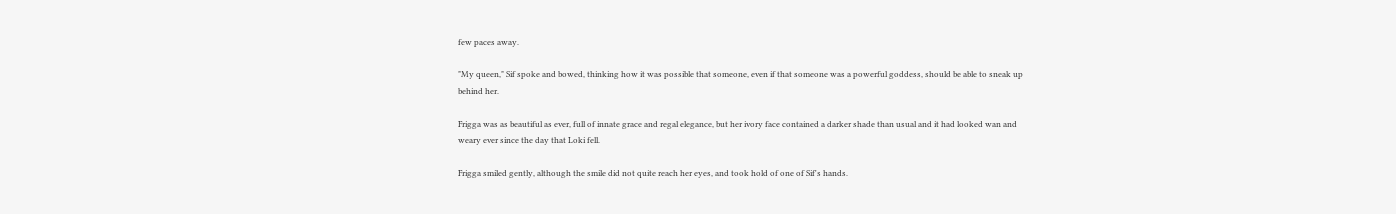few paces away.

"My queen," Sif spoke and bowed, thinking how it was possible that someone, even if that someone was a powerful goddess, should be able to sneak up behind her.

Frigga was as beautiful as ever, full of innate grace and regal elegance, but her ivory face contained a darker shade than usual and it had looked wan and weary ever since the day that Loki fell.

Frigga smiled gently, although the smile did not quite reach her eyes, and took hold of one of Sif's hands.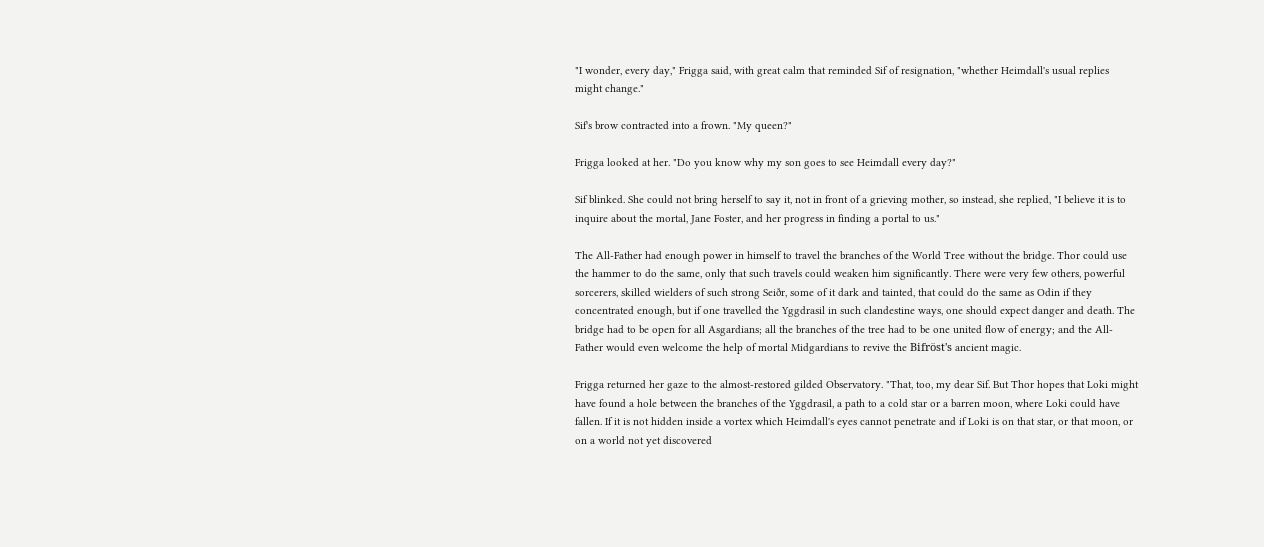"I wonder, every day," Frigga said, with great calm that reminded Sif of resignation, "whether Heimdall's usual replies might change."

Sif's brow contracted into a frown. "My queen?"

Frigga looked at her. "Do you know why my son goes to see Heimdall every day?"

Sif blinked. She could not bring herself to say it, not in front of a grieving mother, so instead, she replied, "I believe it is to inquire about the mortal, Jane Foster, and her progress in finding a portal to us."

The All-Father had enough power in himself to travel the branches of the World Tree without the bridge. Thor could use the hammer to do the same, only that such travels could weaken him significantly. There were very few others, powerful sorcerers, skilled wielders of such strong Seiðr, some of it dark and tainted, that could do the same as Odin if they concentrated enough, but if one travelled the Yggdrasil in such clandestine ways, one should expect danger and death. The bridge had to be open for all Asgardians; all the branches of the tree had to be one united flow of energy; and the All-Father would even welcome the help of mortal Midgardians to revive the Bifröst's ancient magic.

Frigga returned her gaze to the almost-restored gilded Observatory. "That, too, my dear Sif. But Thor hopes that Loki might have found a hole between the branches of the Yggdrasil, a path to a cold star or a barren moon, where Loki could have fallen. If it is not hidden inside a vortex which Heimdall's eyes cannot penetrate and if Loki is on that star, or that moon, or on a world not yet discovered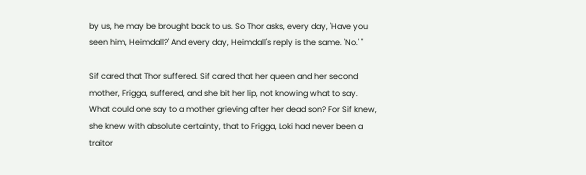by us, he may be brought back to us. So Thor asks, every day, 'Have you seen him, Heimdall?' And every day, Heimdall's reply is the same. 'No.' "

Sif cared that Thor suffered. Sif cared that her queen and her second mother, Frigga, suffered, and she bit her lip, not knowing what to say. What could one say to a mother grieving after her dead son? For Sif knew, she knew with absolute certainty, that to Frigga, Loki had never been a traitor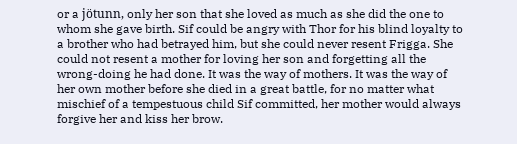or a jötunn, only her son that she loved as much as she did the one to whom she gave birth. Sif could be angry with Thor for his blind loyalty to a brother who had betrayed him, but she could never resent Frigga. She could not resent a mother for loving her son and forgetting all the wrong-doing he had done. It was the way of mothers. It was the way of her own mother before she died in a great battle, for no matter what mischief of a tempestuous child Sif committed, her mother would always forgive her and kiss her brow.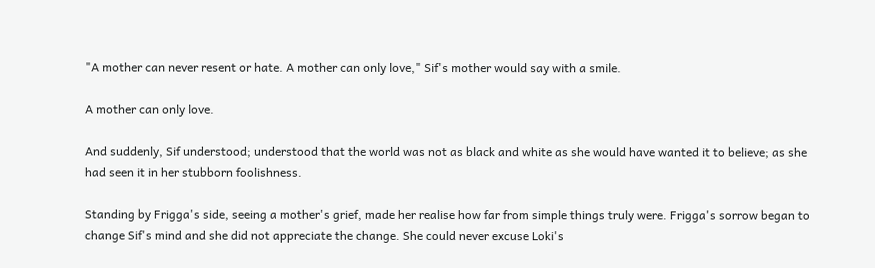"A mother can never resent or hate. A mother can only love," Sif's mother would say with a smile.

A mother can only love.

And suddenly, Sif understood; understood that the world was not as black and white as she would have wanted it to believe; as she had seen it in her stubborn foolishness.

Standing by Frigga's side, seeing a mother's grief, made her realise how far from simple things truly were. Frigga's sorrow began to change Sif's mind and she did not appreciate the change. She could never excuse Loki's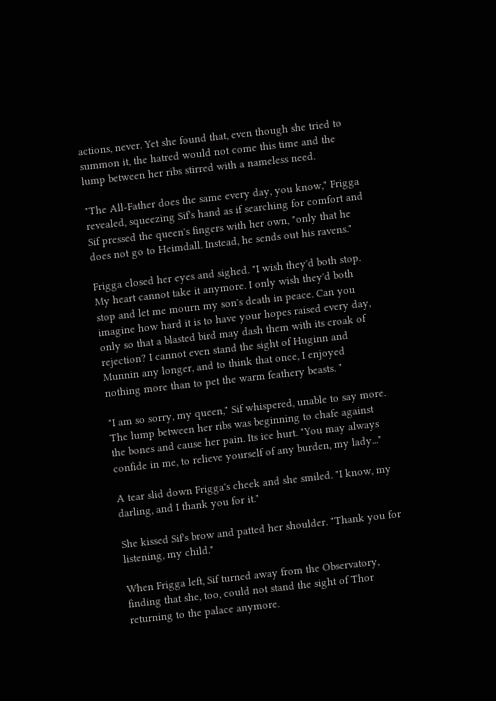actions, never. Yet she found that, even though she tried to summon it, the hatred would not come this time and the lump between her ribs stirred with a nameless need.

"The All-Father does the same every day, you know," Frigga revealed, squeezing Sif's hand as if searching for comfort and Sif pressed the queen's fingers with her own, "only that he does not go to Heimdall. Instead, he sends out his ravens."

Frigga closed her eyes and sighed. "I wish they'd both stop. My heart cannot take it anymore. I only wish they'd both stop and let me mourn my son's death in peace. Can you imagine how hard it is to have your hopes raised every day, only so that a blasted bird may dash them with its croak of rejection? I cannot even stand the sight of Huginn and Munnin any longer, and to think that once, I enjoyed nothing more than to pet the warm feathery beasts. "

"I am so sorry, my queen," Sif whispered, unable to say more. The lump between her ribs was beginning to chafe against the bones and cause her pain. Its ice hurt. "You may always confide in me, to relieve yourself of any burden, my lady..."

A tear slid down Frigga's cheek and she smiled. "I know, my darling, and I thank you for it."

She kissed Sif's brow and patted her shoulder. "Thank you for listening, my child."

When Frigga left, Sif turned away from the Observatory, finding that she, too, could not stand the sight of Thor returning to the palace anymore.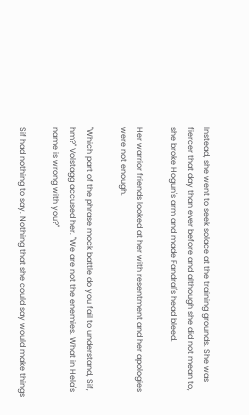Instead, she went to seek solace at the training grounds. She was fiercer that day than ever before and although she did not mean to, she broke Hogun's arm and made Fandral's head bleed.

Her warrior friends looked at her with resentment and her apologies were not enough.

"Which part of the phrase mock battle do you fail to understand, Sif, hm?" Volstagg accused her. "We are not the enemies. What in Hela's name is wrong with you?"

Sif had nothing to say. Nothing that she could say would make things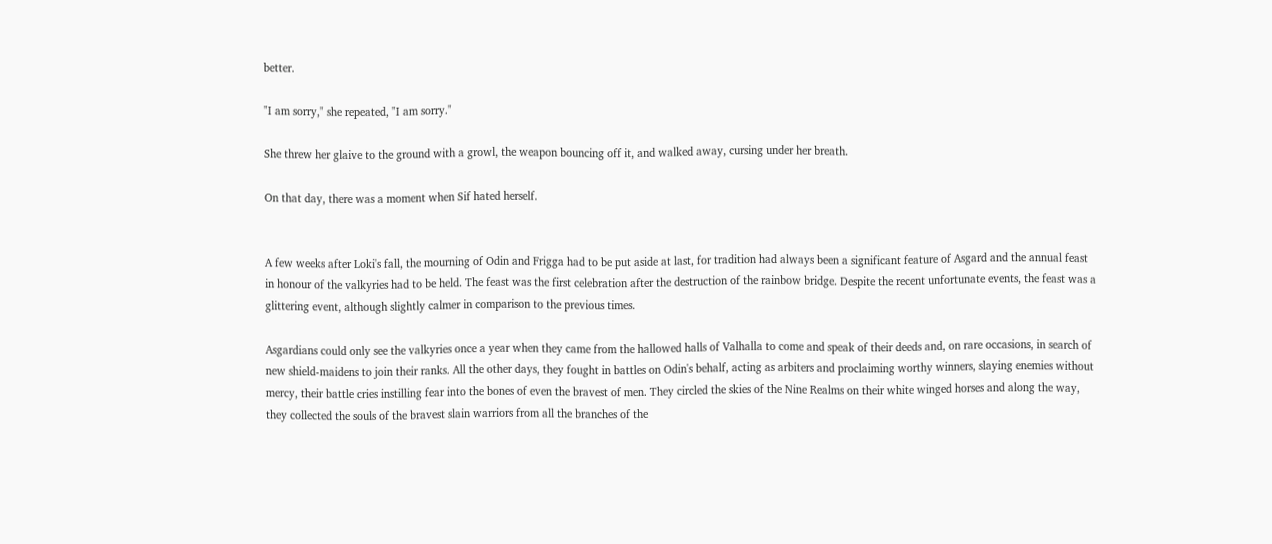better.

"I am sorry," she repeated, "I am sorry."

She threw her glaive to the ground with a growl, the weapon bouncing off it, and walked away, cursing under her breath.

On that day, there was a moment when Sif hated herself.


A few weeks after Loki's fall, the mourning of Odin and Frigga had to be put aside at last, for tradition had always been a significant feature of Asgard and the annual feast in honour of the valkyries had to be held. The feast was the first celebration after the destruction of the rainbow bridge. Despite the recent unfortunate events, the feast was a glittering event, although slightly calmer in comparison to the previous times.

Asgardians could only see the valkyries once a year when they came from the hallowed halls of Valhalla to come and speak of their deeds and, on rare occasions, in search of new shield-maidens to join their ranks. All the other days, they fought in battles on Odin's behalf, acting as arbiters and proclaiming worthy winners, slaying enemies without mercy, their battle cries instilling fear into the bones of even the bravest of men. They circled the skies of the Nine Realms on their white winged horses and along the way, they collected the souls of the bravest slain warriors from all the branches of the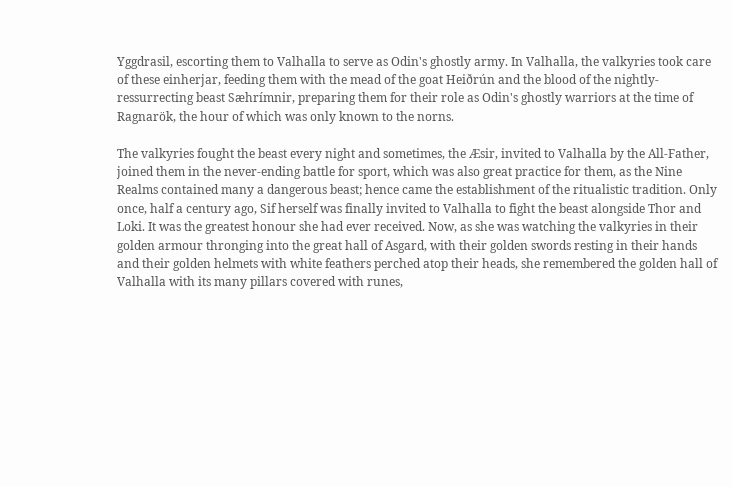Yggdrasil, escorting them to Valhalla to serve as Odin's ghostly army. In Valhalla, the valkyries took care of these einherjar, feeding them with the mead of the goat Heiðrún and the blood of the nightly-ressurrecting beast Sæhrímnir, preparing them for their role as Odin's ghostly warriors at the time of Ragnarök, the hour of which was only known to the norns.

The valkyries fought the beast every night and sometimes, the Æsir, invited to Valhalla by the All-Father, joined them in the never-ending battle for sport, which was also great practice for them, as the Nine Realms contained many a dangerous beast; hence came the establishment of the ritualistic tradition. Only once, half a century ago, Sif herself was finally invited to Valhalla to fight the beast alongside Thor and Loki. It was the greatest honour she had ever received. Now, as she was watching the valkyries in their golden armour thronging into the great hall of Asgard, with their golden swords resting in their hands and their golden helmets with white feathers perched atop their heads, she remembered the golden hall of Valhalla with its many pillars covered with runes,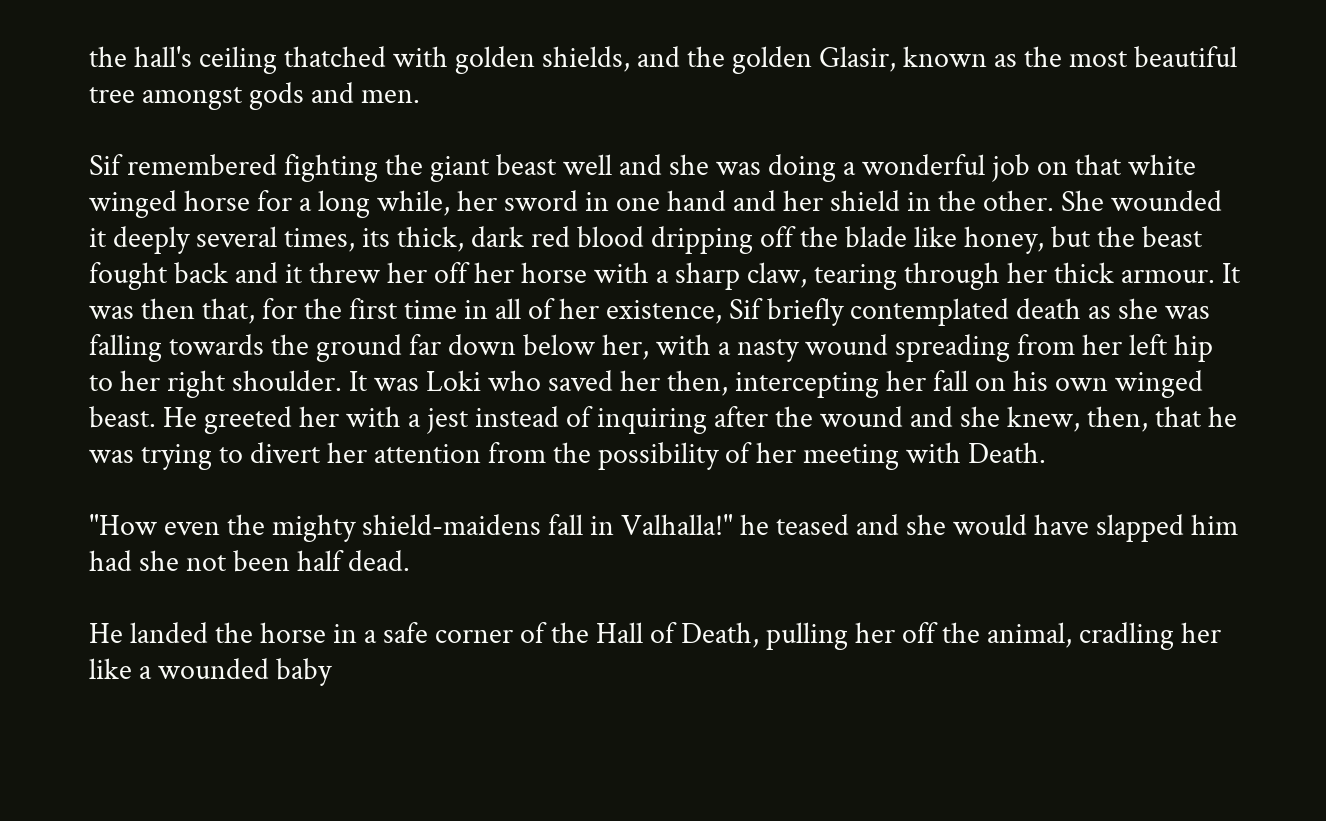the hall's ceiling thatched with golden shields, and the golden Glasir, known as the most beautiful tree amongst gods and men.

Sif remembered fighting the giant beast well and she was doing a wonderful job on that white winged horse for a long while, her sword in one hand and her shield in the other. She wounded it deeply several times, its thick, dark red blood dripping off the blade like honey, but the beast fought back and it threw her off her horse with a sharp claw, tearing through her thick armour. It was then that, for the first time in all of her existence, Sif briefly contemplated death as she was falling towards the ground far down below her, with a nasty wound spreading from her left hip to her right shoulder. It was Loki who saved her then, intercepting her fall on his own winged beast. He greeted her with a jest instead of inquiring after the wound and she knew, then, that he was trying to divert her attention from the possibility of her meeting with Death.

"How even the mighty shield-maidens fall in Valhalla!" he teased and she would have slapped him had she not been half dead.

He landed the horse in a safe corner of the Hall of Death, pulling her off the animal, cradling her like a wounded baby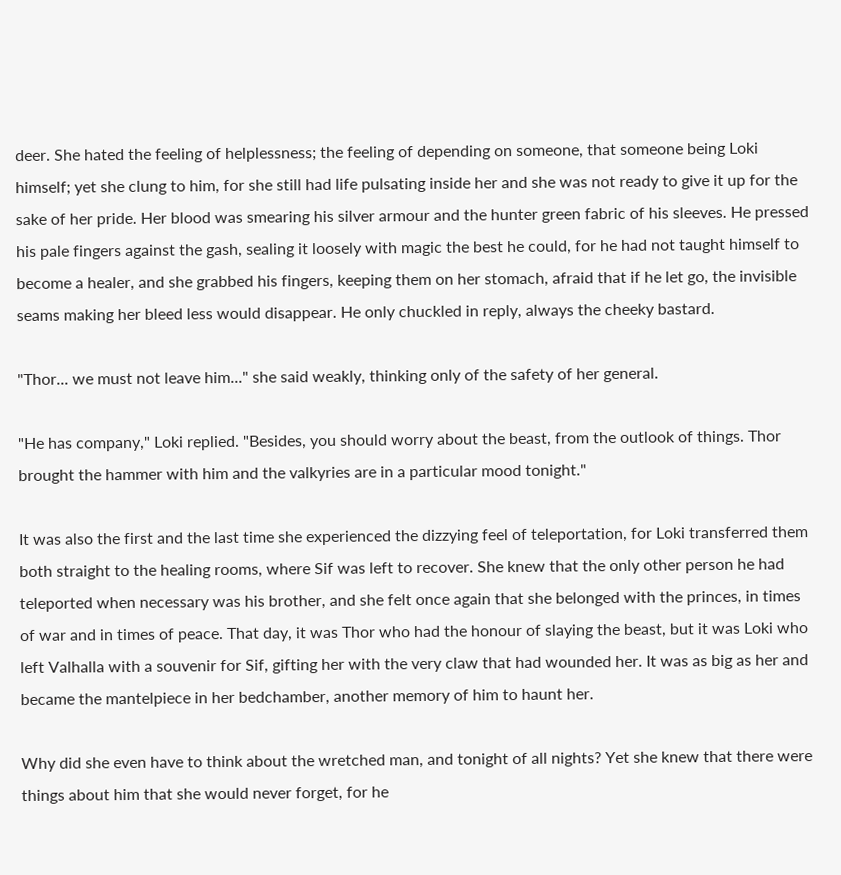deer. She hated the feeling of helplessness; the feeling of depending on someone, that someone being Loki himself; yet she clung to him, for she still had life pulsating inside her and she was not ready to give it up for the sake of her pride. Her blood was smearing his silver armour and the hunter green fabric of his sleeves. He pressed his pale fingers against the gash, sealing it loosely with magic the best he could, for he had not taught himself to become a healer, and she grabbed his fingers, keeping them on her stomach, afraid that if he let go, the invisible seams making her bleed less would disappear. He only chuckled in reply, always the cheeky bastard.

"Thor... we must not leave him..." she said weakly, thinking only of the safety of her general.

"He has company," Loki replied. "Besides, you should worry about the beast, from the outlook of things. Thor brought the hammer with him and the valkyries are in a particular mood tonight."

It was also the first and the last time she experienced the dizzying feel of teleportation, for Loki transferred them both straight to the healing rooms, where Sif was left to recover. She knew that the only other person he had teleported when necessary was his brother, and she felt once again that she belonged with the princes, in times of war and in times of peace. That day, it was Thor who had the honour of slaying the beast, but it was Loki who left Valhalla with a souvenir for Sif, gifting her with the very claw that had wounded her. It was as big as her and became the mantelpiece in her bedchamber, another memory of him to haunt her.

Why did she even have to think about the wretched man, and tonight of all nights? Yet she knew that there were things about him that she would never forget, for he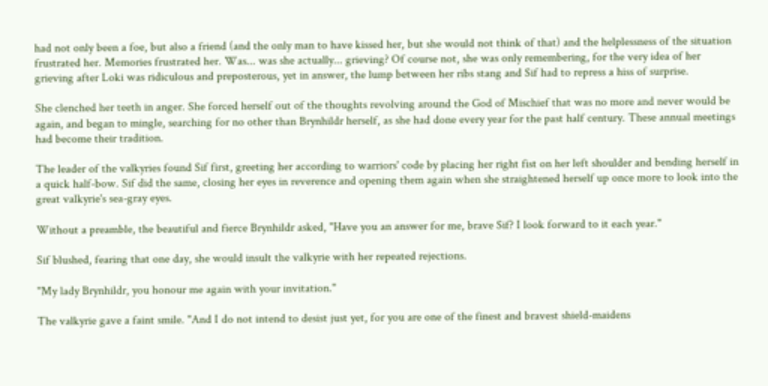had not only been a foe, but also a friend (and the only man to have kissed her, but she would not think of that) and the helplessness of the situation frustrated her. Memories frustrated her. Was... was she actually... grieving? Of course not, she was only remembering, for the very idea of her grieving after Loki was ridiculous and preposterous, yet in answer, the lump between her ribs stang and Sif had to repress a hiss of surprise.

She clenched her teeth in anger. She forced herself out of the thoughts revolving around the God of Mischief that was no more and never would be again, and began to mingle, searching for no other than Brynhildr herself, as she had done every year for the past half century. These annual meetings had become their tradition.

The leader of the valkyries found Sif first, greeting her according to warriors' code by placing her right fist on her left shoulder and bending herself in a quick half-bow. Sif did the same, closing her eyes in reverence and opening them again when she straightened herself up once more to look into the great valkyrie's sea-gray eyes.

Without a preamble, the beautiful and fierce Brynhildr asked, "Have you an answer for me, brave Sif? I look forward to it each year."

Sif blushed, fearing that one day, she would insult the valkyrie with her repeated rejections.

"My lady Brynhildr, you honour me again with your invitation."

The valkyrie gave a faint smile. "And I do not intend to desist just yet, for you are one of the finest and bravest shield-maidens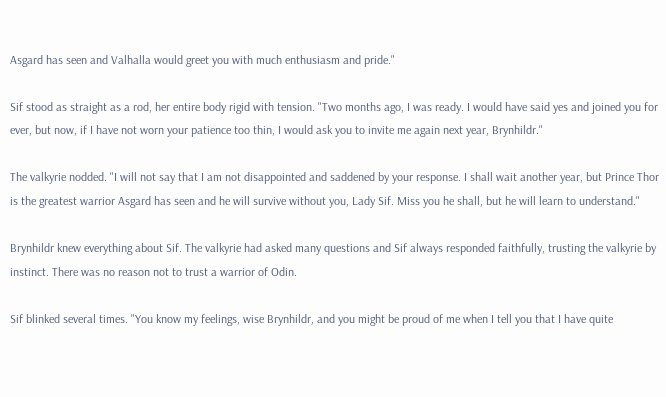Asgard has seen and Valhalla would greet you with much enthusiasm and pride."

Sif stood as straight as a rod, her entire body rigid with tension. "Two months ago, I was ready. I would have said yes and joined you for ever, but now, if I have not worn your patience too thin, I would ask you to invite me again next year, Brynhildr."

The valkyrie nodded. "I will not say that I am not disappointed and saddened by your response. I shall wait another year, but Prince Thor is the greatest warrior Asgard has seen and he will survive without you, Lady Sif. Miss you he shall, but he will learn to understand."

Brynhildr knew everything about Sif. The valkyrie had asked many questions and Sif always responded faithfully, trusting the valkyrie by instinct. There was no reason not to trust a warrior of Odin.

Sif blinked several times. "You know my feelings, wise Brynhildr, and you might be proud of me when I tell you that I have quite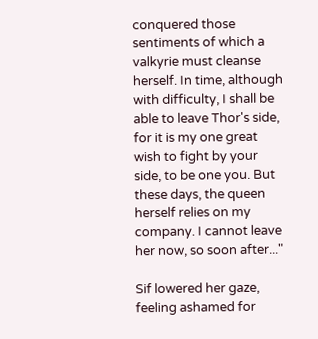conquered those sentiments of which a valkyrie must cleanse herself. In time, although with difficulty, I shall be able to leave Thor's side, for it is my one great wish to fight by your side, to be one you. But these days, the queen herself relies on my company. I cannot leave her now, so soon after..."

Sif lowered her gaze, feeling ashamed for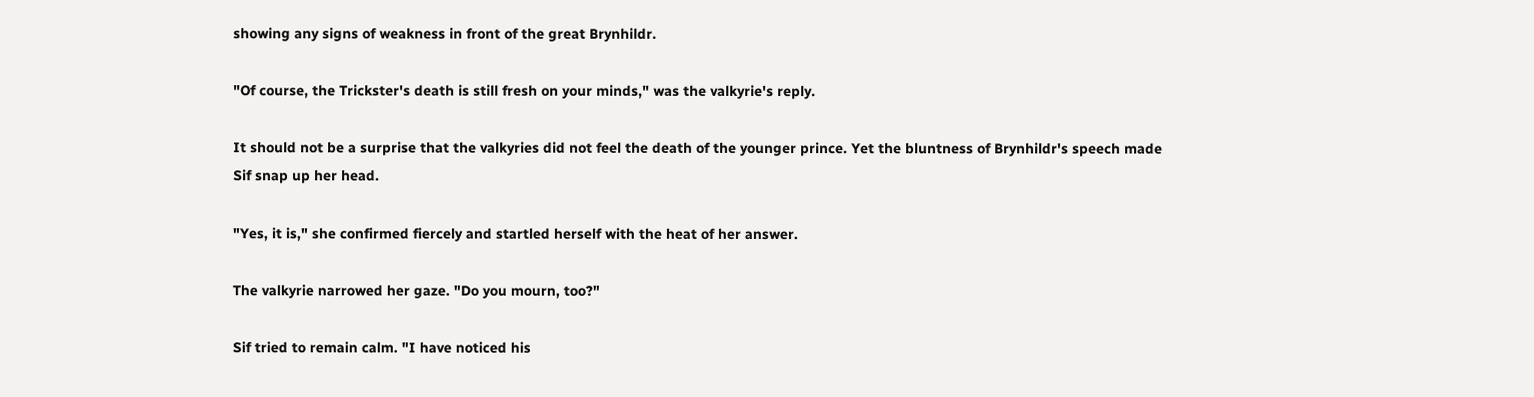showing any signs of weakness in front of the great Brynhildr.

"Of course, the Trickster's death is still fresh on your minds," was the valkyrie's reply.

It should not be a surprise that the valkyries did not feel the death of the younger prince. Yet the bluntness of Brynhildr's speech made Sif snap up her head.

"Yes, it is," she confirmed fiercely and startled herself with the heat of her answer.

The valkyrie narrowed her gaze. "Do you mourn, too?"

Sif tried to remain calm. "I have noticed his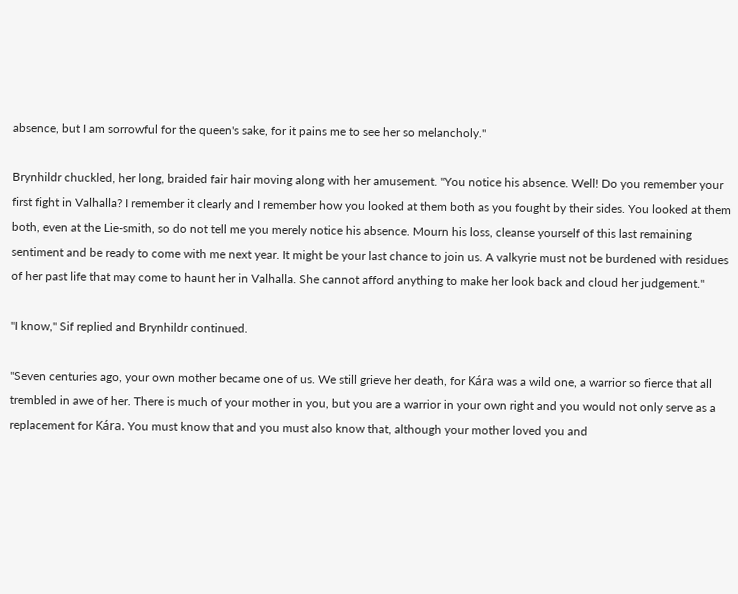absence, but I am sorrowful for the queen's sake, for it pains me to see her so melancholy."

Brynhildr chuckled, her long, braided fair hair moving along with her amusement. "You notice his absence. Well! Do you remember your first fight in Valhalla? I remember it clearly and I remember how you looked at them both as you fought by their sides. You looked at them both, even at the Lie-smith, so do not tell me you merely notice his absence. Mourn his loss, cleanse yourself of this last remaining sentiment and be ready to come with me next year. It might be your last chance to join us. A valkyrie must not be burdened with residues of her past life that may come to haunt her in Valhalla. She cannot afford anything to make her look back and cloud her judgement."

"I know," Sif replied and Brynhildr continued.

"Seven centuries ago, your own mother became one of us. We still grieve her death, for Kára was a wild one, a warrior so fierce that all trembled in awe of her. There is much of your mother in you, but you are a warrior in your own right and you would not only serve as a replacement for Kára. You must know that and you must also know that, although your mother loved you and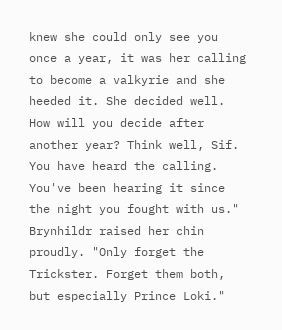knew she could only see you once a year, it was her calling to become a valkyrie and she heeded it. She decided well. How will you decide after another year? Think well, Sif. You have heard the calling. You've been hearing it since the night you fought with us." Brynhildr raised her chin proudly. "Only forget the Trickster. Forget them both, but especially Prince Loki."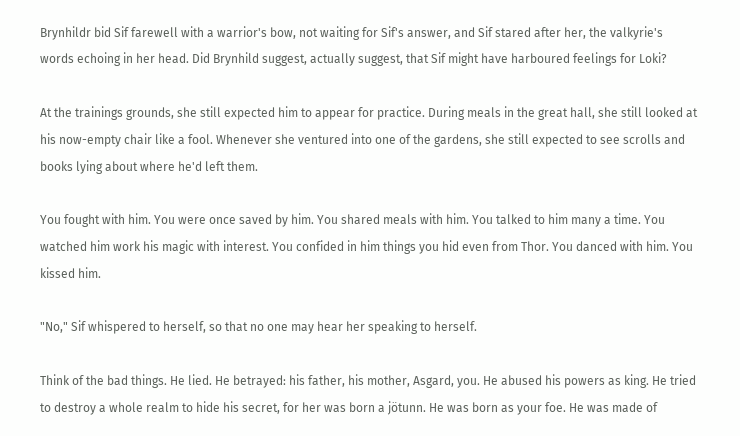Brynhildr bid Sif farewell with a warrior's bow, not waiting for Sif's answer, and Sif stared after her, the valkyrie's words echoing in her head. Did Brynhild suggest, actually suggest, that Sif might have harboured feelings for Loki?

At the trainings grounds, she still expected him to appear for practice. During meals in the great hall, she still looked at his now-empty chair like a fool. Whenever she ventured into one of the gardens, she still expected to see scrolls and books lying about where he'd left them.

You fought with him. You were once saved by him. You shared meals with him. You talked to him many a time. You watched him work his magic with interest. You confided in him things you hid even from Thor. You danced with him. You kissed him.

"No," Sif whispered to herself, so that no one may hear her speaking to herself.

Think of the bad things. He lied. He betrayed: his father, his mother, Asgard, you. He abused his powers as king. He tried to destroy a whole realm to hide his secret, for her was born a jötunn. He was born as your foe. He was made of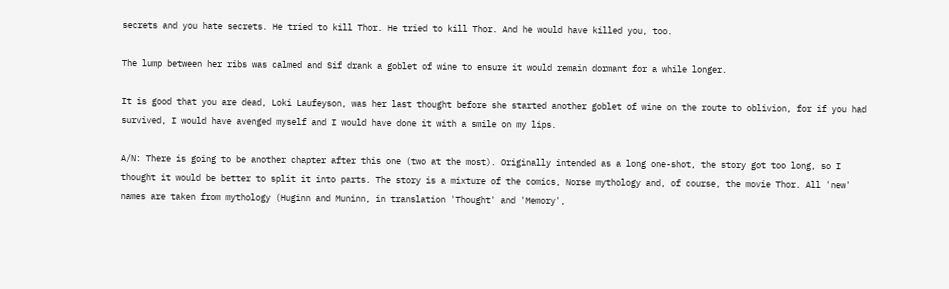secrets and you hate secrets. He tried to kill Thor. He tried to kill Thor. And he would have killed you, too.

The lump between her ribs was calmed and Sif drank a goblet of wine to ensure it would remain dormant for a while longer.

It is good that you are dead, Loki Laufeyson, was her last thought before she started another goblet of wine on the route to oblivion, for if you had survived, I would have avenged myself and I would have done it with a smile on my lips.

A/N: There is going to be another chapter after this one (two at the most). Originally intended as a long one-shot, the story got too long, so I thought it would be better to split it into parts. The story is a mixture of the comics, Norse mythology and, of course, the movie Thor. All 'new' names are taken from mythology (Huginn and Muninn, in translation 'Thought' and 'Memory',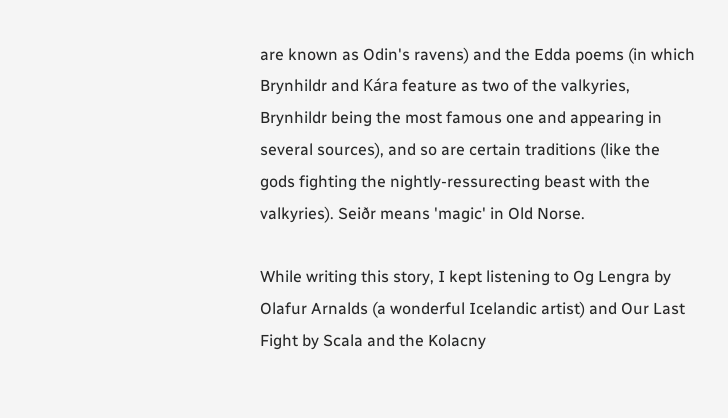are known as Odin's ravens) and the Edda poems (in which Brynhildr and Kára feature as two of the valkyries, Brynhildr being the most famous one and appearing in several sources), and so are certain traditions (like the gods fighting the nightly-ressurecting beast with the valkyries). Seiðr means 'magic' in Old Norse.

While writing this story, I kept listening to Og Lengra by Olafur Arnalds (a wonderful Icelandic artist) and Our Last Fight by Scala and the Kolacny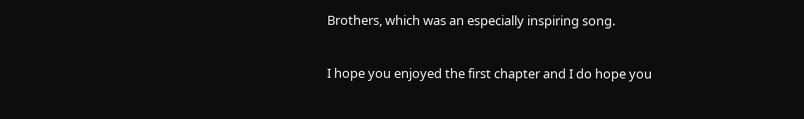Brothers, which was an especially inspiring song.

I hope you enjoyed the first chapter and I do hope you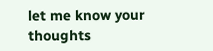let me know your thoughts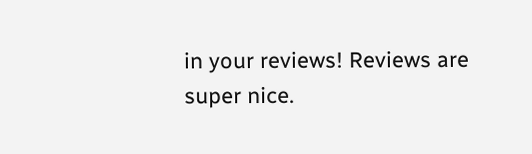in your reviews! Reviews are super nice.